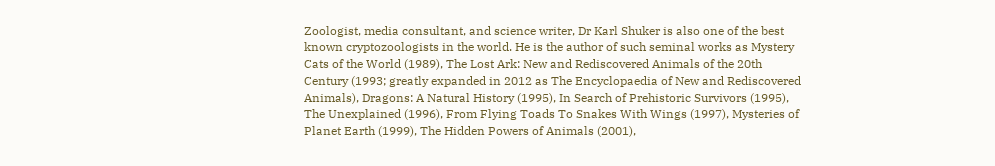Zoologist, media consultant, and science writer, Dr Karl Shuker is also one of the best known cryptozoologists in the world. He is the author of such seminal works as Mystery Cats of the World (1989), The Lost Ark: New and Rediscovered Animals of the 20th Century (1993; greatly expanded in 2012 as The Encyclopaedia of New and Rediscovered Animals), Dragons: A Natural History (1995), In Search of Prehistoric Survivors (1995), The Unexplained (1996), From Flying Toads To Snakes With Wings (1997), Mysteries of Planet Earth (1999), The Hidden Powers of Animals (2001),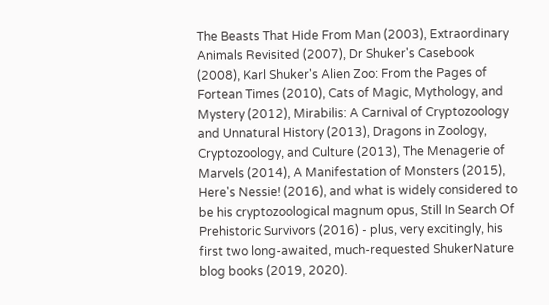The Beasts That Hide From Man (2003), Extraordinary Animals Revisited (2007), Dr Shuker's Casebook (2008), Karl Shuker's Alien Zoo: From the Pages of Fortean Times (2010), Cats of Magic, Mythology, and Mystery (2012), Mirabilis: A Carnival of Cryptozoology and Unnatural History (2013), Dragons in Zoology, Cryptozoology, and Culture (2013), The Menagerie of Marvels (2014), A Manifestation of Monsters (2015), Here's Nessie! (2016), and what is widely considered to be his cryptozoological magnum opus, Still In Search Of Prehistoric Survivors (2016) - plus, very excitingly, his first two long-awaited, much-requested ShukerNature blog books (2019, 2020).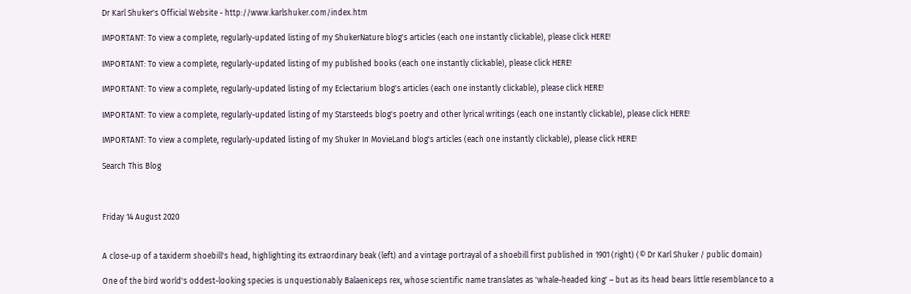Dr Karl Shuker's Official Website - http://www.karlshuker.com/index.htm

IMPORTANT: To view a complete, regularly-updated listing of my ShukerNature blog's articles (each one instantly clickable), please click HERE!

IMPORTANT: To view a complete, regularly-updated listing of my published books (each one instantly clickable), please click HERE!

IMPORTANT: To view a complete, regularly-updated listing of my Eclectarium blog's articles (each one instantly clickable), please click HERE!

IMPORTANT: To view a complete, regularly-updated listing of my Starsteeds blog's poetry and other lyrical writings (each one instantly clickable), please click HERE!

IMPORTANT: To view a complete, regularly-updated listing of my Shuker In MovieLand blog's articles (each one instantly clickable), please click HERE!

Search This Blog



Friday 14 August 2020


A close-up of a taxiderm shoebill's head, highlighting its extraordinary beak (left) and a vintage portrayal of a shoebill first published in 1901 (right) (© Dr Karl Shuker / public domain)

One of the bird world's oddest-looking species is unquestionably Balaeniceps rex, whose scientific name translates as 'whale-headed king' – but as its head bears little resemblance to a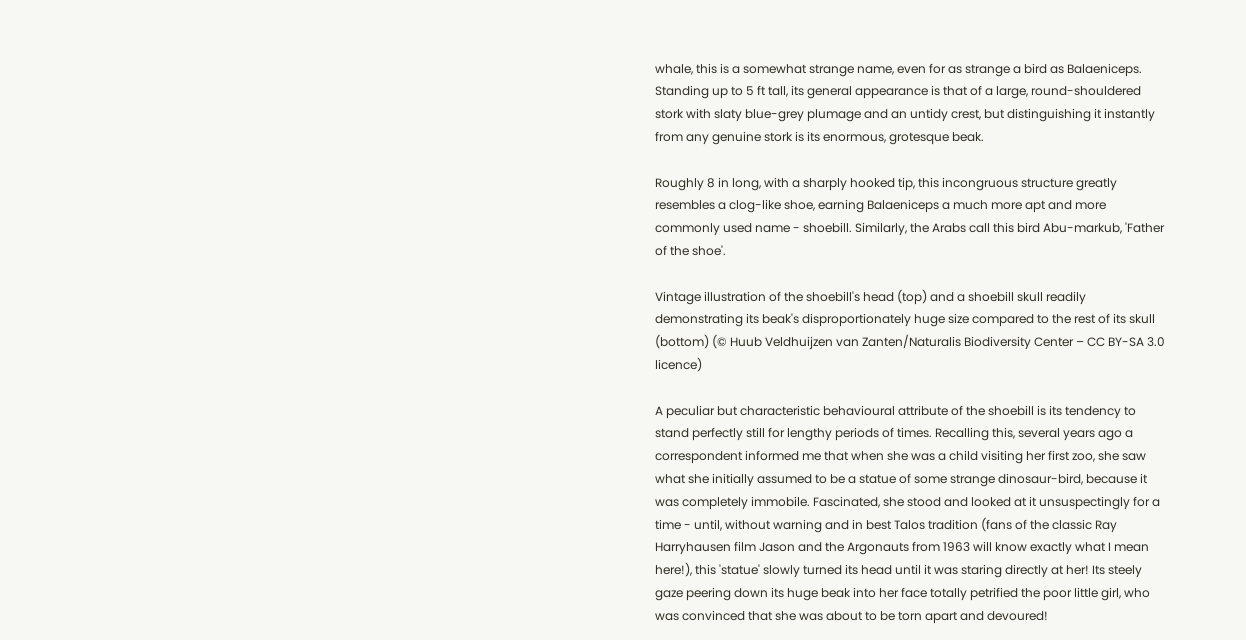whale, this is a somewhat strange name, even for as strange a bird as Balaeniceps. Standing up to 5 ft tall, its general appearance is that of a large, round-shouldered stork with slaty blue-grey plumage and an untidy crest, but distinguishing it instantly from any genuine stork is its enormous, grotesque beak.

Roughly 8 in long, with a sharply hooked tip, this incongruous structure greatly resembles a clog-like shoe, earning Balaeniceps a much more apt and more commonly used name - shoebill. Similarly, the Arabs call this bird Abu-markub, 'Father of the shoe'.

Vintage illustration of the shoebill's head (top) and a shoebill skull readily demonstrating its beak's disproportionately huge size compared to the rest of its skull (bottom) (© Huub Veldhuijzen van Zanten/Naturalis Biodiversity Center – CC BY-SA 3.0 licence)

A peculiar but characteristic behavioural attribute of the shoebill is its tendency to stand perfectly still for lengthy periods of times. Recalling this, several years ago a correspondent informed me that when she was a child visiting her first zoo, she saw what she initially assumed to be a statue of some strange dinosaur-bird, because it was completely immobile. Fascinated, she stood and looked at it unsuspectingly for a time - until, without warning and in best Talos tradition (fans of the classic Ray Harryhausen film Jason and the Argonauts from 1963 will know exactly what I mean here!), this 'statue' slowly turned its head until it was staring directly at her! Its steely gaze peering down its huge beak into her face totally petrified the poor little girl, who was convinced that she was about to be torn apart and devoured!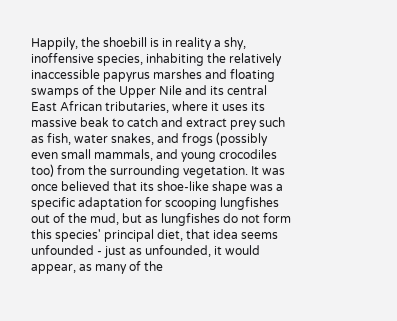Happily, the shoebill is in reality a shy, inoffensive species, inhabiting the relatively inaccessible papyrus marshes and floating swamps of the Upper Nile and its central East African tributaries, where it uses its massive beak to catch and extract prey such as fish, water snakes, and frogs (possibly even small mammals, and young crocodiles too) from the surrounding vegetation. It was once believed that its shoe-like shape was a specific adaptation for scooping lungfishes out of the mud, but as lungfishes do not form this species' principal diet, that idea seems unfounded - just as unfounded, it would appear, as many of the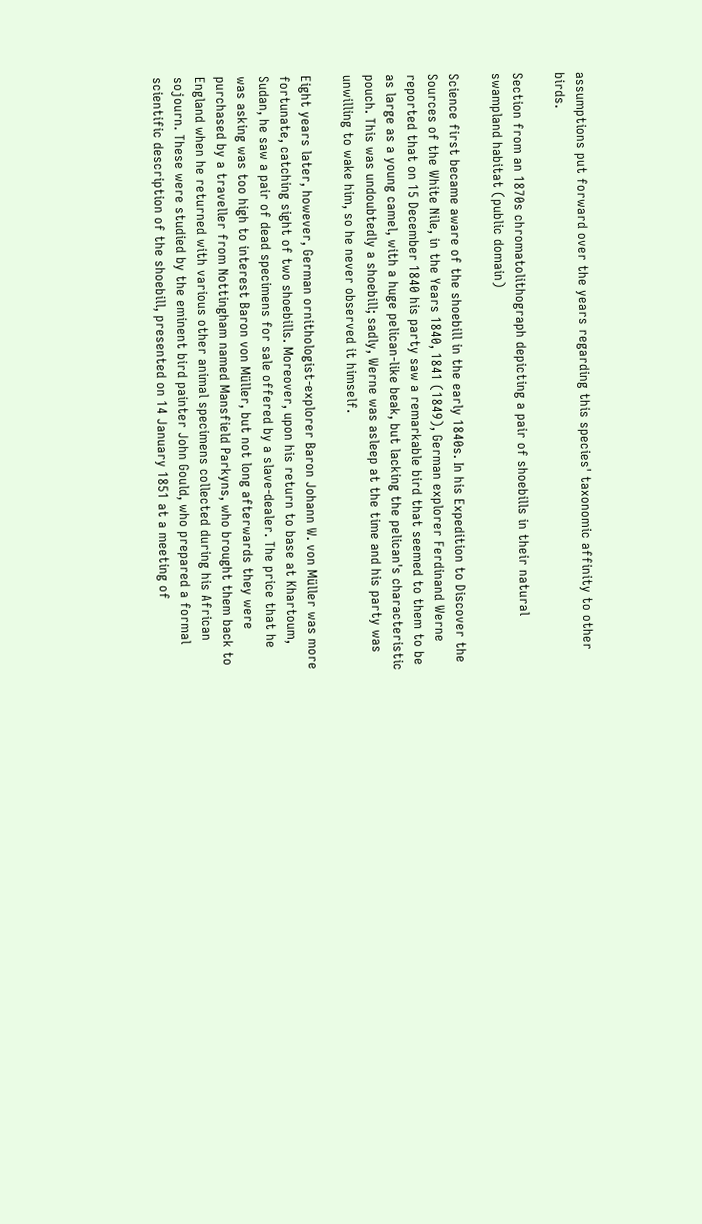assumptions put forward over the years regarding this species' taxonomic affinity to other birds.

Section from an 1870s chromatolithograph depicting a pair of shoebills in their natural swampland habitat (public domain)

Science first became aware of the shoebill in the early 1840s. In his Expedition to Discover the Sources of the White Nile, in the Years 1840, 1841 (1849), German explorer Ferdinand Werne reported that on 15 December 1840 his party saw a remarkable bird that seemed to them to be as large as a young camel, with a huge pelican-like beak, but lacking the pelican's characteristic pouch. This was undoubtedly a shoebill; sadly, Werne was asleep at the time and his party was unwilling to wake him, so he never observed it himself.

Eight years later, however, German ornithologist-explorer Baron Johann W. von Müller was more fortunate, catching sight of two shoebills. Moreover, upon his return to base at Khartoum, Sudan, he saw a pair of dead specimens for sale offered by a slave-dealer. The price that he was asking was too high to interest Baron von Müller, but not long afterwards they were purchased by a traveller from Nottingham named Mansfield Parkyns, who brought them back to England when he returned with various other animal specimens collected during his African sojourn. These were studied by the eminent bird painter John Gould, who prepared a formal scientific description of the shoebill, presented on 14 January 1851 at a meeting of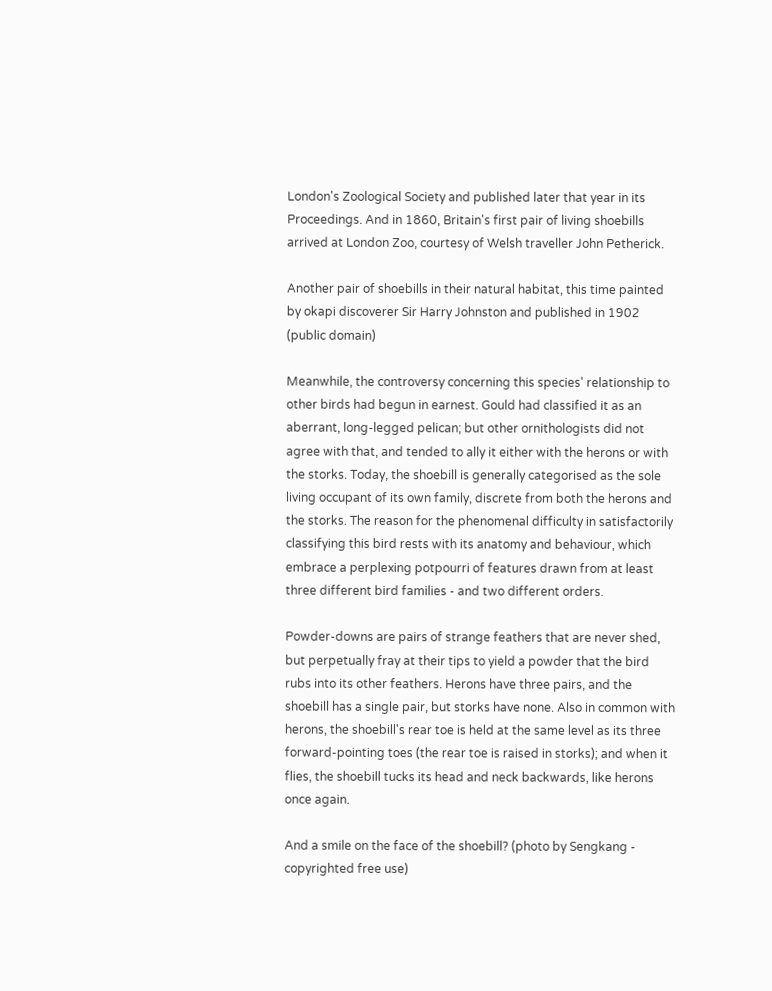London's Zoological Society and published later that year in its Proceedings. And in 1860, Britain's first pair of living shoebills arrived at London Zoo, courtesy of Welsh traveller John Petherick.

Another pair of shoebills in their natural habitat, this time painted by okapi discoverer Sir Harry Johnston and published in 1902 (public domain)

Meanwhile, the controversy concerning this species' relationship to other birds had begun in earnest. Gould had classified it as an aberrant, long-legged pelican; but other ornithologists did not agree with that, and tended to ally it either with the herons or with the storks. Today, the shoebill is generally categorised as the sole living occupant of its own family, discrete from both the herons and the storks. The reason for the phenomenal difficulty in satisfactorily classifying this bird rests with its anatomy and behaviour, which embrace a perplexing potpourri of features drawn from at least three different bird families - and two different orders.

Powder-downs are pairs of strange feathers that are never shed, but perpetually fray at their tips to yield a powder that the bird rubs into its other feathers. Herons have three pairs, and the shoebill has a single pair, but storks have none. Also in common with herons, the shoebill's rear toe is held at the same level as its three forward-pointing toes (the rear toe is raised in storks); and when it flies, the shoebill tucks its head and neck backwards, like herons once again.

And a smile on the face of the shoebill? (photo by Sengkang - copyrighted free use)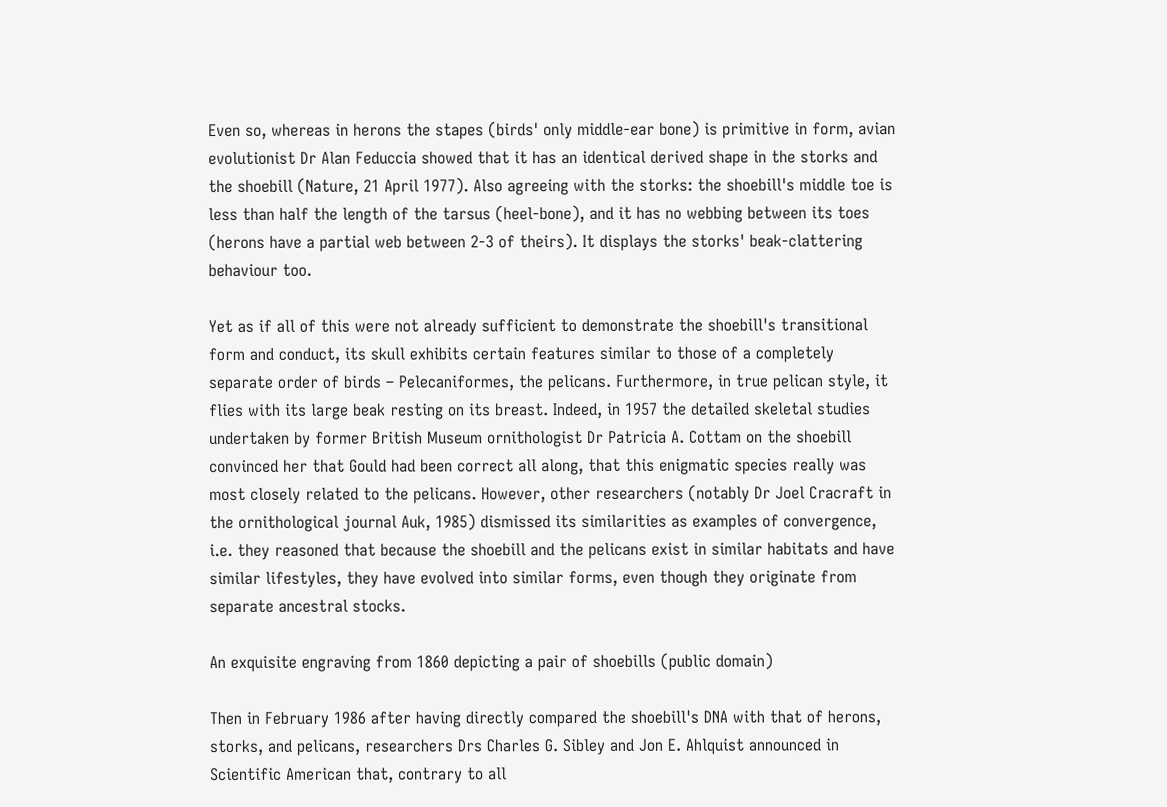Even so, whereas in herons the stapes (birds' only middle-ear bone) is primitive in form, avian evolutionist Dr Alan Feduccia showed that it has an identical derived shape in the storks and the shoebill (Nature, 21 April 1977). Also agreeing with the storks: the shoebill's middle toe is less than half the length of the tarsus (heel-bone), and it has no webbing between its toes (herons have a partial web between 2-3 of theirs). It displays the storks' beak-clattering behaviour too.

Yet as if all of this were not already sufficient to demonstrate the shoebill's transitional form and conduct, its skull exhibits certain features similar to those of a completely separate order of birds – Pelecaniformes, the pelicans. Furthermore, in true pelican style, it flies with its large beak resting on its breast. Indeed, in 1957 the detailed skeletal studies undertaken by former British Museum ornithologist Dr Patricia A. Cottam on the shoebill convinced her that Gould had been correct all along, that this enigmatic species really was most closely related to the pelicans. However, other researchers (notably Dr Joel Cracraft in the ornithological journal Auk, 1985) dismissed its similarities as examples of convergence, i.e. they reasoned that because the shoebill and the pelicans exist in similar habitats and have similar lifestyles, they have evolved into similar forms, even though they originate from separate ancestral stocks.

An exquisite engraving from 1860 depicting a pair of shoebills (public domain)

Then in February 1986 after having directly compared the shoebill's DNA with that of herons, storks, and pelicans, researchers Drs Charles G. Sibley and Jon E. Ahlquist announced in Scientific American that, contrary to all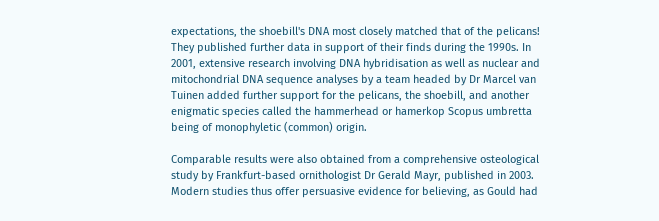expectations, the shoebill's DNA most closely matched that of the pelicans! They published further data in support of their finds during the 1990s. In 2001, extensive research involving DNA hybridisation as well as nuclear and mitochondrial DNA sequence analyses by a team headed by Dr Marcel van Tuinen added further support for the pelicans, the shoebill, and another enigmatic species called the hammerhead or hamerkop Scopus umbretta being of monophyletic (common) origin.

Comparable results were also obtained from a comprehensive osteological study by Frankfurt-based ornithologist Dr Gerald Mayr, published in 2003. Modern studies thus offer persuasive evidence for believing, as Gould had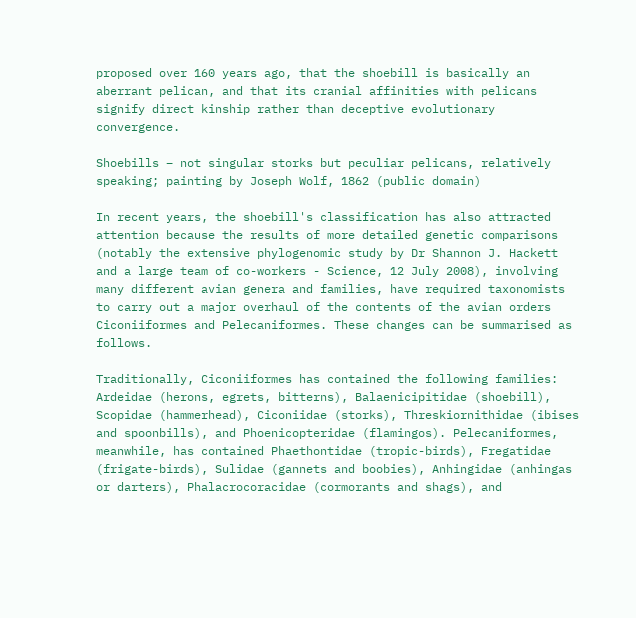proposed over 160 years ago, that the shoebill is basically an aberrant pelican, and that its cranial affinities with pelicans signify direct kinship rather than deceptive evolutionary convergence.

Shoebills – not singular storks but peculiar pelicans, relatively speaking; painting by Joseph Wolf, 1862 (public domain)

In recent years, the shoebill's classification has also attracted attention because the results of more detailed genetic comparisons (notably the extensive phylogenomic study by Dr Shannon J. Hackett and a large team of co-workers - Science, 12 July 2008), involving many different avian genera and families, have required taxonomists to carry out a major overhaul of the contents of the avian orders Ciconiiformes and Pelecaniformes. These changes can be summarised as follows.

Traditionally, Ciconiiformes has contained the following families: Ardeidae (herons, egrets, bitterns), Balaenicipitidae (shoebill), Scopidae (hammerhead), Ciconiidae (storks), Threskiornithidae (ibises and spoonbills), and Phoenicopteridae (flamingos). Pelecaniformes, meanwhile, has contained Phaethontidae (tropic-birds), Fregatidae (frigate-birds), Sulidae (gannets and boobies), Anhingidae (anhingas or darters), Phalacrocoracidae (cormorants and shags), and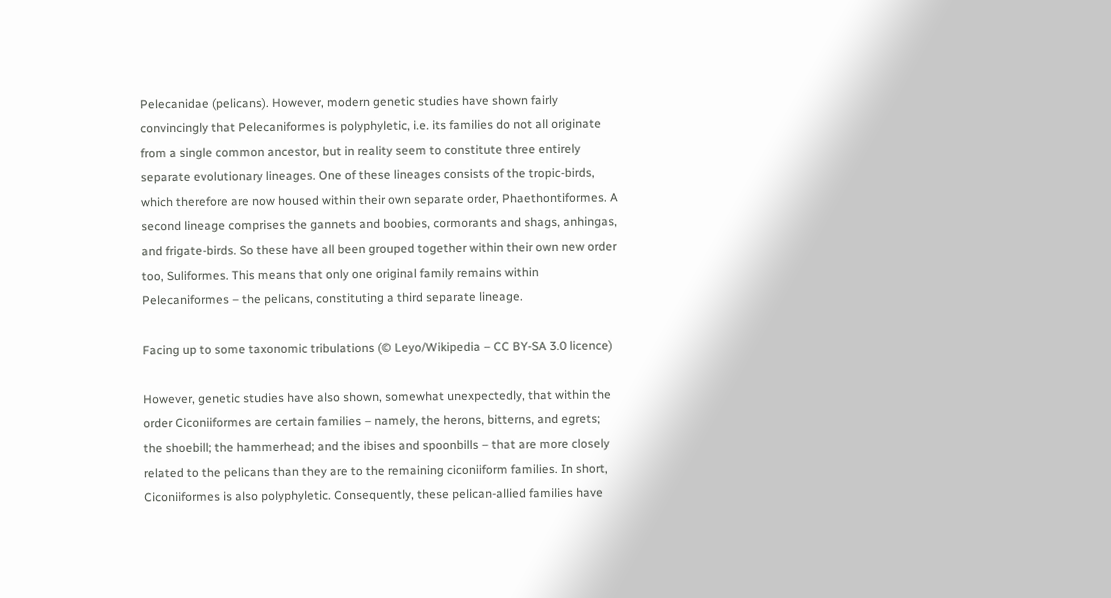Pelecanidae (pelicans). However, modern genetic studies have shown fairly convincingly that Pelecaniformes is polyphyletic, i.e. its families do not all originate from a single common ancestor, but in reality seem to constitute three entirely separate evolutionary lineages. One of these lineages consists of the tropic-birds, which therefore are now housed within their own separate order, Phaethontiformes. A second lineage comprises the gannets and boobies, cormorants and shags, anhingas, and frigate-birds. So these have all been grouped together within their own new order too, Suliformes. This means that only one original family remains within Pelecaniformes – the pelicans, constituting a third separate lineage.

Facing up to some taxonomic tribulations (© Leyo/Wikipedia – CC BY-SA 3.0 licence)

However, genetic studies have also shown, somewhat unexpectedly, that within the order Ciconiiformes are certain families – namely, the herons, bitterns, and egrets; the shoebill; the hammerhead; and the ibises and spoonbills – that are more closely related to the pelicans than they are to the remaining ciconiiform families. In short, Ciconiiformes is also polyphyletic. Consequently, these pelican-allied families have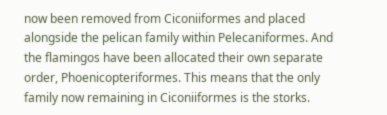now been removed from Ciconiiformes and placed alongside the pelican family within Pelecaniformes. And the flamingos have been allocated their own separate order, Phoenicopteriformes. This means that the only family now remaining in Ciconiiformes is the storks.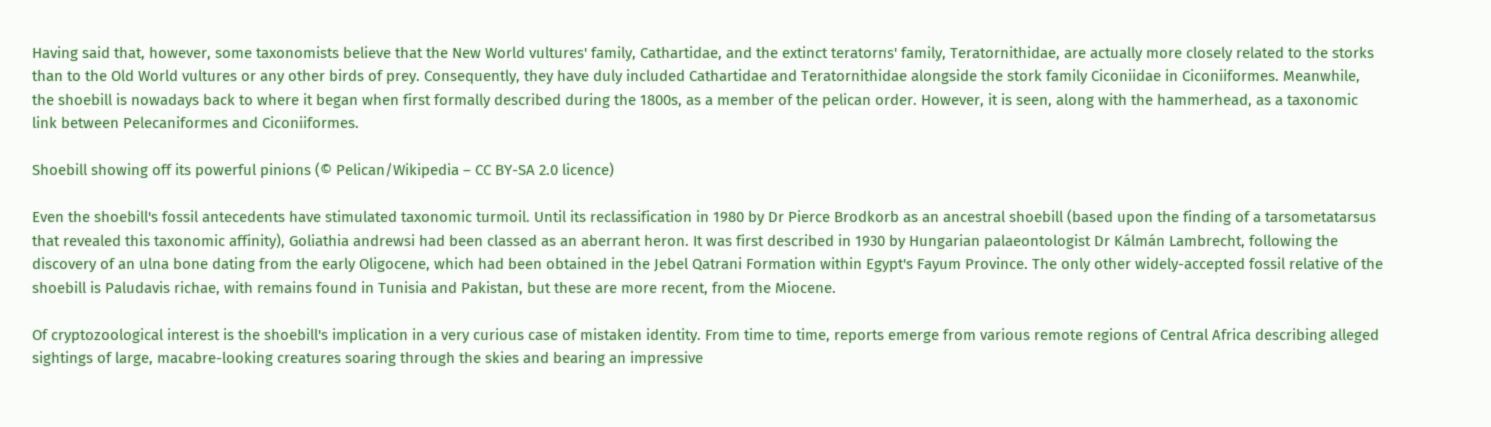Having said that, however, some taxonomists believe that the New World vultures' family, Cathartidae, and the extinct teratorns' family, Teratornithidae, are actually more closely related to the storks than to the Old World vultures or any other birds of prey. Consequently, they have duly included Cathartidae and Teratornithidae alongside the stork family Ciconiidae in Ciconiiformes. Meanwhile, the shoebill is nowadays back to where it began when first formally described during the 1800s, as a member of the pelican order. However, it is seen, along with the hammerhead, as a taxonomic link between Pelecaniformes and Ciconiiformes.

Shoebill showing off its powerful pinions (© Pelican/Wikipedia – CC BY-SA 2.0 licence)

Even the shoebill's fossil antecedents have stimulated taxonomic turmoil. Until its reclassification in 1980 by Dr Pierce Brodkorb as an ancestral shoebill (based upon the finding of a tarsometatarsus that revealed this taxonomic affinity), Goliathia andrewsi had been classed as an aberrant heron. It was first described in 1930 by Hungarian palaeontologist Dr Kálmán Lambrecht, following the discovery of an ulna bone dating from the early Oligocene, which had been obtained in the Jebel Qatrani Formation within Egypt's Fayum Province. The only other widely-accepted fossil relative of the shoebill is Paludavis richae, with remains found in Tunisia and Pakistan, but these are more recent, from the Miocene.

Of cryptozoological interest is the shoebill's implication in a very curious case of mistaken identity. From time to time, reports emerge from various remote regions of Central Africa describing alleged sightings of large, macabre-looking creatures soaring through the skies and bearing an impressive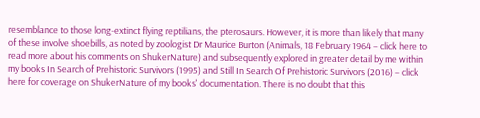resemblance to those long-extinct flying reptilians, the pterosaurs. However, it is more than likely that many of these involve shoebills, as noted by zoologist Dr Maurice Burton (Animals, 18 February 1964 – click here to read more about his comments on ShukerNature) and subsequently explored in greater detail by me within my books In Search of Prehistoric Survivors (1995) and Still In Search Of Prehistoric Survivors (2016) – click here for coverage on ShukerNature of my books' documentation. There is no doubt that this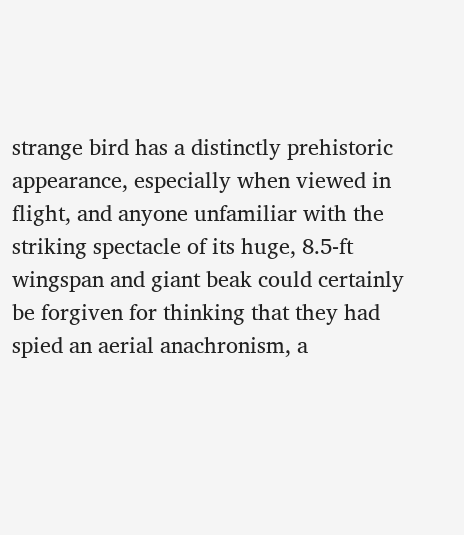strange bird has a distinctly prehistoric appearance, especially when viewed in flight, and anyone unfamiliar with the striking spectacle of its huge, 8.5-ft wingspan and giant beak could certainly be forgiven for thinking that they had spied an aerial anachronism, a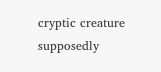cryptic creature supposedly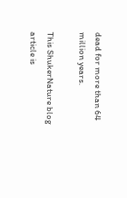dead for more than 64 million years.

This ShukerNature blog article is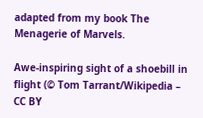adapted from my book The Menagerie of Marvels.

Awe-inspiring sight of a shoebill in flight (© Tom Tarrant/Wikipedia – CC BY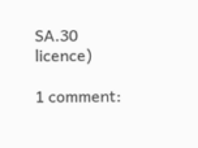SA.30 licence)

1 comment: